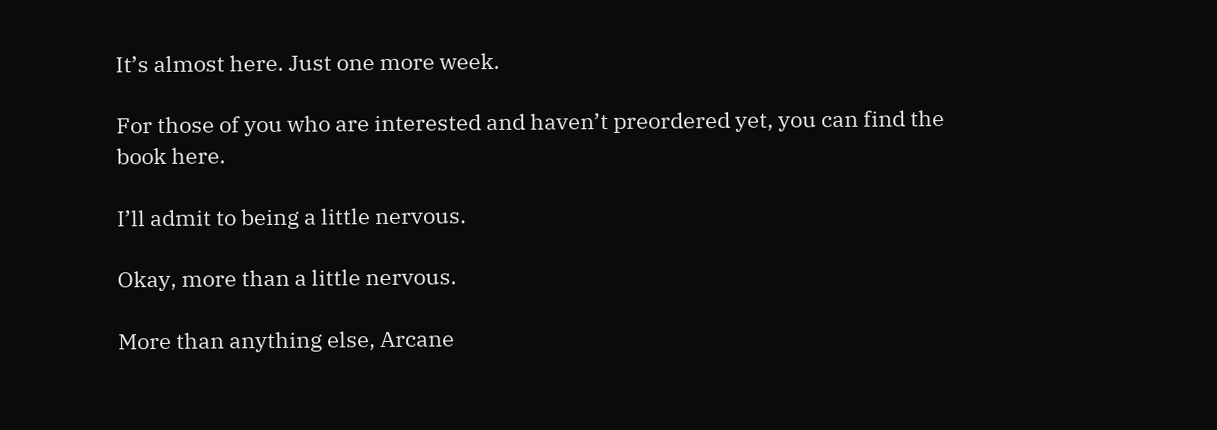It’s almost here. Just one more week.

For those of you who are interested and haven’t preordered yet, you can find the book here.

I’ll admit to being a little nervous.

Okay, more than a little nervous.

More than anything else, Arcane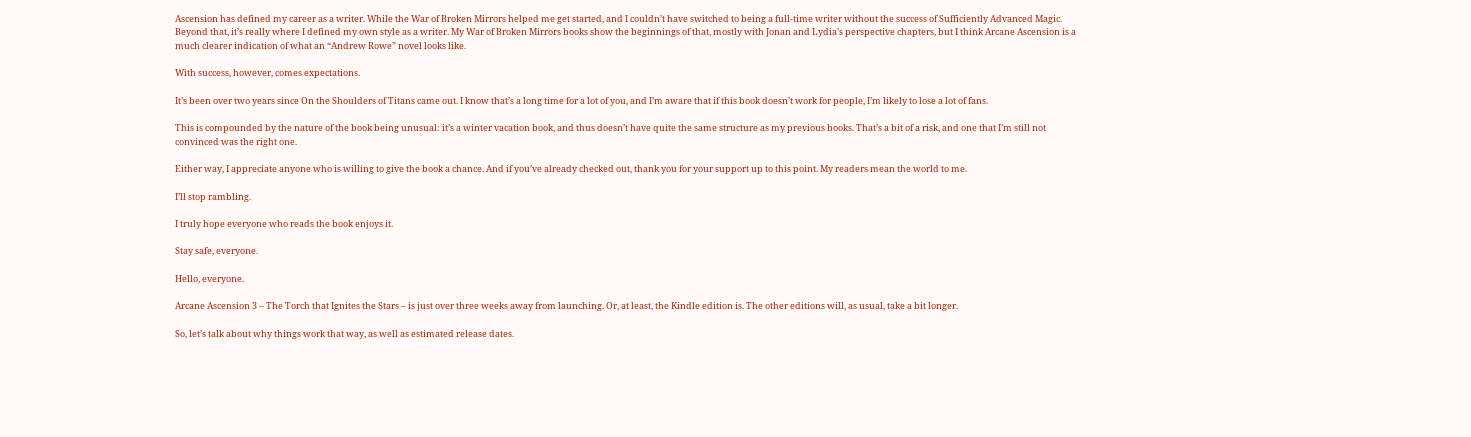Ascension has defined my career as a writer. While the War of Broken Mirrors helped me get started, and I couldn’t have switched to being a full-time writer without the success of Sufficiently Advanced Magic. Beyond that, it’s really where I defined my own style as a writer. My War of Broken Mirrors books show the beginnings of that, mostly with Jonan and Lydia’s perspective chapters, but I think Arcane Ascension is a much clearer indication of what an “Andrew Rowe” novel looks like.

With success, however, comes expectations.

It’s been over two years since On the Shoulders of Titans came out. I know that’s a long time for a lot of you, and I’m aware that if this book doesn’t work for people, I’m likely to lose a lot of fans.

This is compounded by the nature of the book being unusual: it’s a winter vacation book, and thus doesn’t have quite the same structure as my previous books. That’s a bit of a risk, and one that I’m still not convinced was the right one.

Either way, I appreciate anyone who is willing to give the book a chance. And if you’ve already checked out, thank you for your support up to this point. My readers mean the world to me.

I’ll stop rambling.

I truly hope everyone who reads the book enjoys it.

Stay safe, everyone.

Hello, everyone.

Arcane Ascension 3 – The Torch that Ignites the Stars – is just over three weeks away from launching. Or, at least, the Kindle edition is. The other editions will, as usual, take a bit longer.

So, let’s talk about why things work that way, as well as estimated release dates.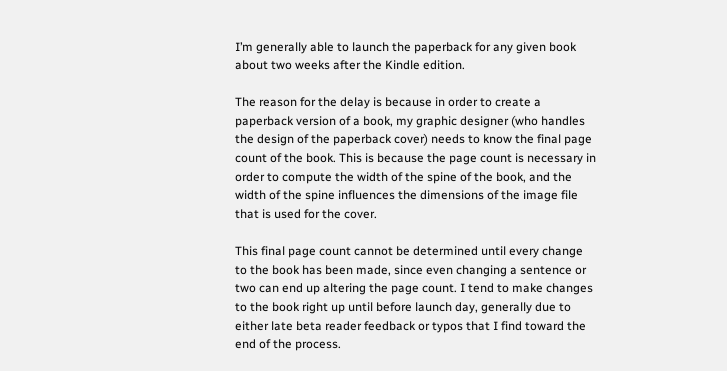I’m generally able to launch the paperback for any given book about two weeks after the Kindle edition.

The reason for the delay is because in order to create a paperback version of a book, my graphic designer (who handles the design of the paperback cover) needs to know the final page count of the book. This is because the page count is necessary in order to compute the width of the spine of the book, and the width of the spine influences the dimensions of the image file that is used for the cover.

This final page count cannot be determined until every change to the book has been made, since even changing a sentence or two can end up altering the page count. I tend to make changes to the book right up until before launch day, generally due to either late beta reader feedback or typos that I find toward the end of the process.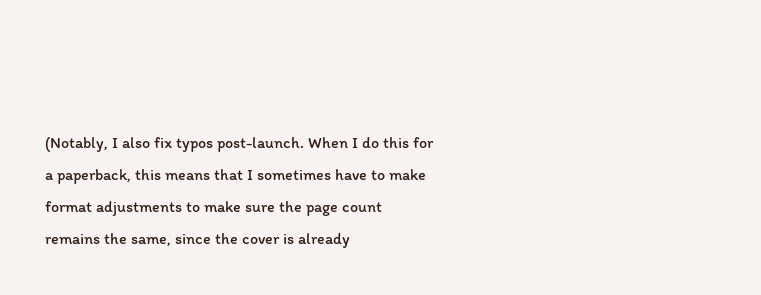(Notably, I also fix typos post-launch. When I do this for a paperback, this means that I sometimes have to make format adjustments to make sure the page count remains the same, since the cover is already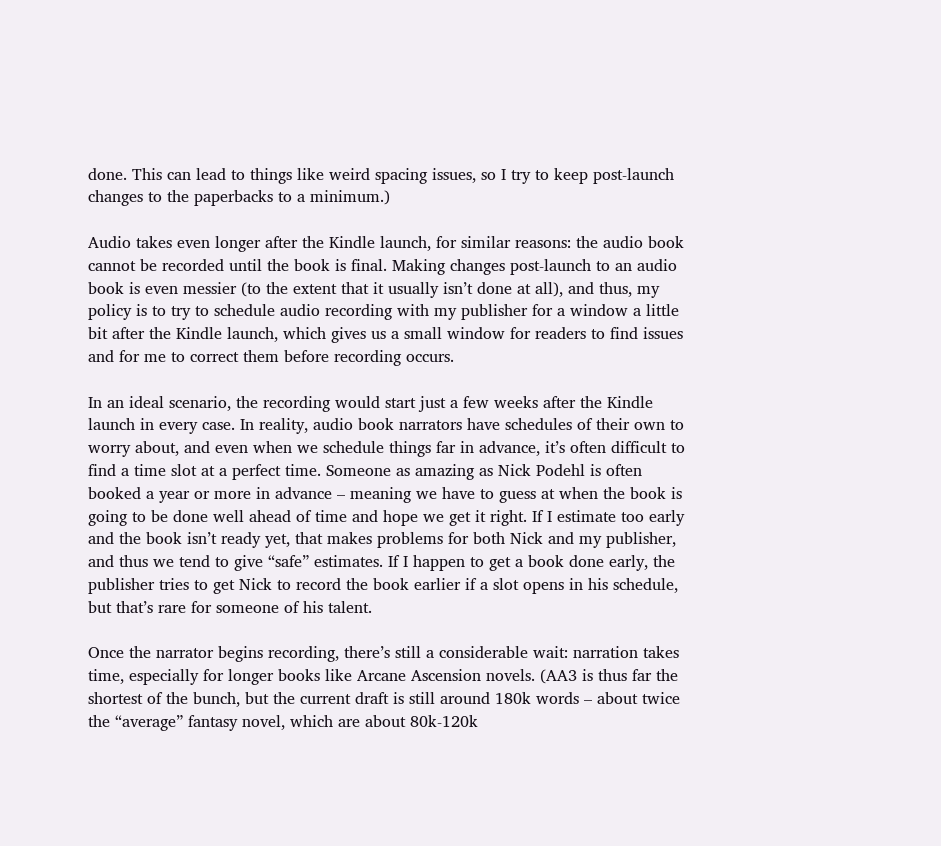done. This can lead to things like weird spacing issues, so I try to keep post-launch changes to the paperbacks to a minimum.)

Audio takes even longer after the Kindle launch, for similar reasons: the audio book cannot be recorded until the book is final. Making changes post-launch to an audio book is even messier (to the extent that it usually isn’t done at all), and thus, my policy is to try to schedule audio recording with my publisher for a window a little bit after the Kindle launch, which gives us a small window for readers to find issues and for me to correct them before recording occurs.

In an ideal scenario, the recording would start just a few weeks after the Kindle launch in every case. In reality, audio book narrators have schedules of their own to worry about, and even when we schedule things far in advance, it’s often difficult to find a time slot at a perfect time. Someone as amazing as Nick Podehl is often booked a year or more in advance – meaning we have to guess at when the book is going to be done well ahead of time and hope we get it right. If I estimate too early and the book isn’t ready yet, that makes problems for both Nick and my publisher, and thus we tend to give “safe” estimates. If I happen to get a book done early, the publisher tries to get Nick to record the book earlier if a slot opens in his schedule, but that’s rare for someone of his talent.

Once the narrator begins recording, there’s still a considerable wait: narration takes time, especially for longer books like Arcane Ascension novels. (AA3 is thus far the shortest of the bunch, but the current draft is still around 180k words – about twice the “average” fantasy novel, which are about 80k-120k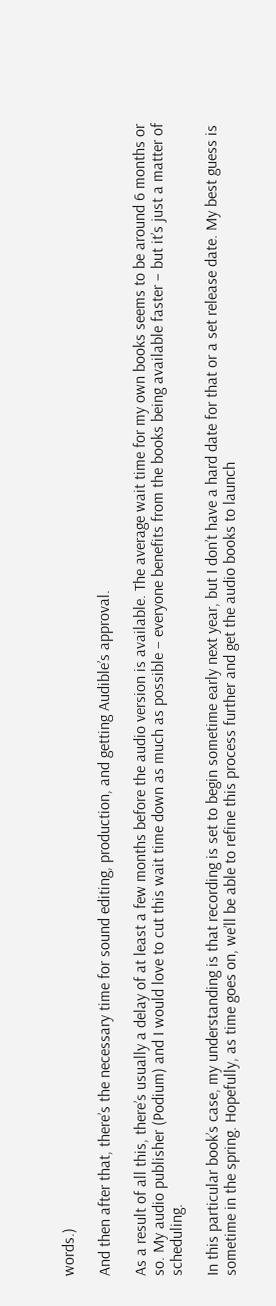words.)

And then after that, there’s the necessary time for sound editing, production, and getting Audible’s approval.

As a result of all this, there’s usually a delay of at least a few months before the audio version is available. The average wait time for my own books seems to be around 6 months or so. My audio publisher (Podium) and I would love to cut this wait time down as much as possible – everyone benefits from the books being available faster – but it’s just a matter of scheduling.

In this particular book’s case, my understanding is that recording is set to begin sometime early next year, but I don’t have a hard date for that or a set release date. My best guess is sometime in the spring. Hopefully, as time goes on, we’ll be able to refine this process further and get the audio books to launch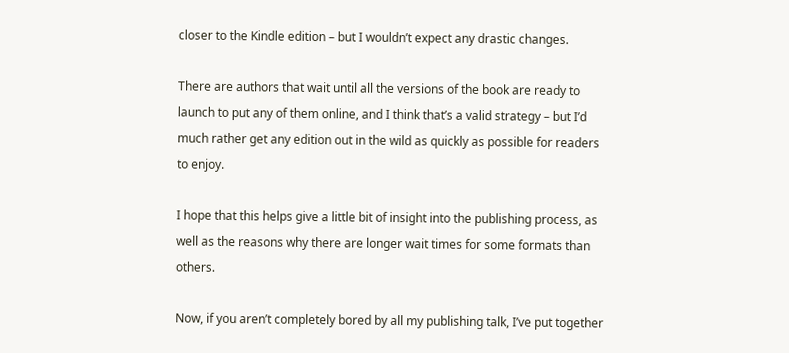closer to the Kindle edition – but I wouldn’t expect any drastic changes.

There are authors that wait until all the versions of the book are ready to launch to put any of them online, and I think that’s a valid strategy – but I’d much rather get any edition out in the wild as quickly as possible for readers to enjoy.

I hope that this helps give a little bit of insight into the publishing process, as well as the reasons why there are longer wait times for some formats than others.

Now, if you aren’t completely bored by all my publishing talk, I’ve put together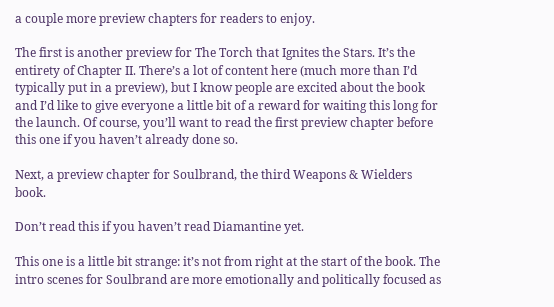a couple more preview chapters for readers to enjoy.

The first is another preview for The Torch that Ignites the Stars. It’s the entirety of Chapter II. There’s a lot of content here (much more than I’d typically put in a preview), but I know people are excited about the book and I’d like to give everyone a little bit of a reward for waiting this long for the launch. Of course, you’ll want to read the first preview chapter before this one if you haven’t already done so.

Next, a preview chapter for Soulbrand, the third Weapons & Wielders book.

Don’t read this if you haven’t read Diamantine yet.

This one is a little bit strange: it’s not from right at the start of the book. The intro scenes for Soulbrand are more emotionally and politically focused as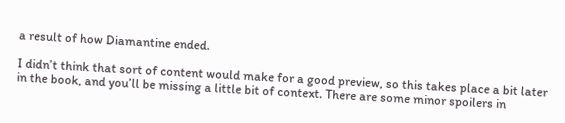a result of how Diamantine ended.

I didn’t think that sort of content would make for a good preview, so this takes place a bit later in the book, and you’ll be missing a little bit of context. There are some minor spoilers in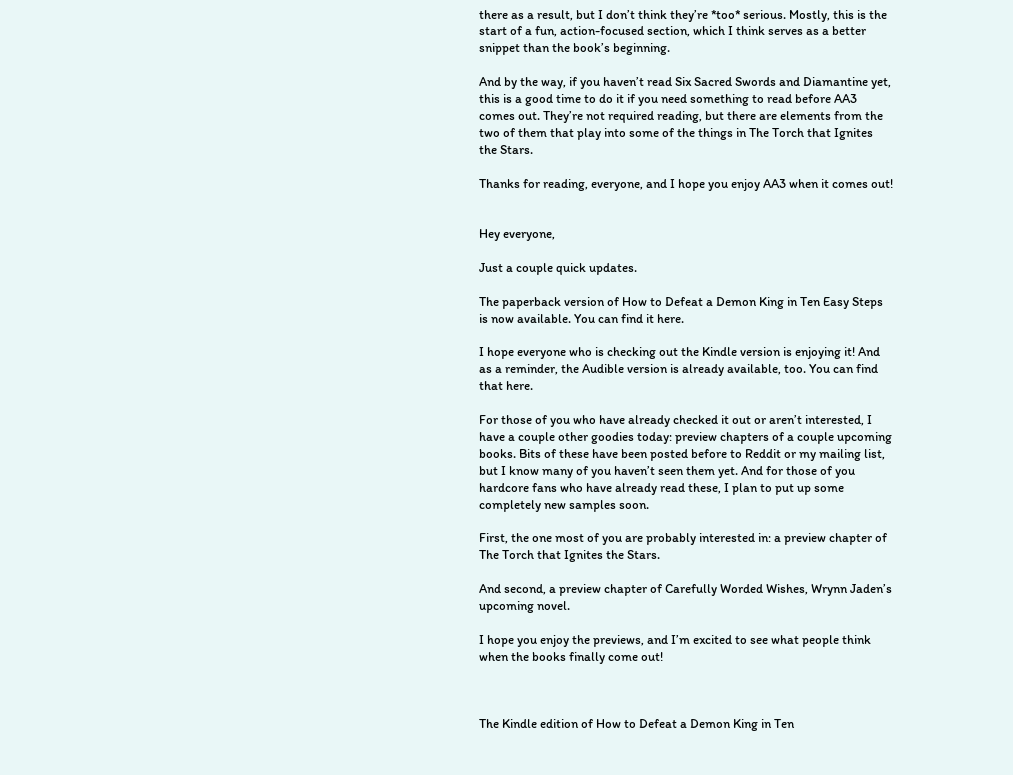there as a result, but I don’t think they’re *too* serious. Mostly, this is the start of a fun, action-focused section, which I think serves as a better snippet than the book’s beginning.

And by the way, if you haven’t read Six Sacred Swords and Diamantine yet, this is a good time to do it if you need something to read before AA3 comes out. They’re not required reading, but there are elements from the two of them that play into some of the things in The Torch that Ignites the Stars.

Thanks for reading, everyone, and I hope you enjoy AA3 when it comes out!


Hey everyone,

Just a couple quick updates.

The paperback version of How to Defeat a Demon King in Ten Easy Steps is now available. You can find it here.

I hope everyone who is checking out the Kindle version is enjoying it! And as a reminder, the Audible version is already available, too. You can find that here.

For those of you who have already checked it out or aren’t interested, I have a couple other goodies today: preview chapters of a couple upcoming books. Bits of these have been posted before to Reddit or my mailing list, but I know many of you haven’t seen them yet. And for those of you hardcore fans who have already read these, I plan to put up some completely new samples soon.

First, the one most of you are probably interested in: a preview chapter of The Torch that Ignites the Stars.

And second, a preview chapter of Carefully Worded Wishes, Wrynn Jaden’s upcoming novel.

I hope you enjoy the previews, and I’m excited to see what people think when the books finally come out!



The Kindle edition of How to Defeat a Demon King in Ten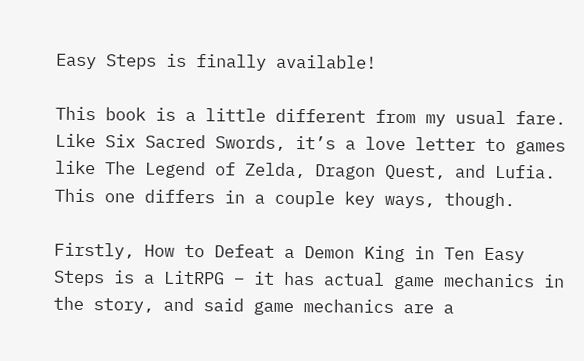Easy Steps is finally available!

This book is a little different from my usual fare. Like Six Sacred Swords, it’s a love letter to games like The Legend of Zelda, Dragon Quest, and Lufia. This one differs in a couple key ways, though.

Firstly, How to Defeat a Demon King in Ten Easy Steps is a LitRPG – it has actual game mechanics in the story, and said game mechanics are a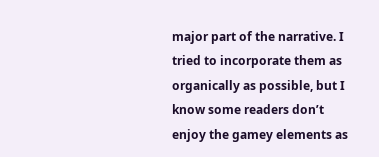major part of the narrative. I tried to incorporate them as organically as possible, but I know some readers don’t enjoy the gamey elements as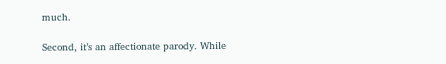much.

Second, it’s an affectionate parody. While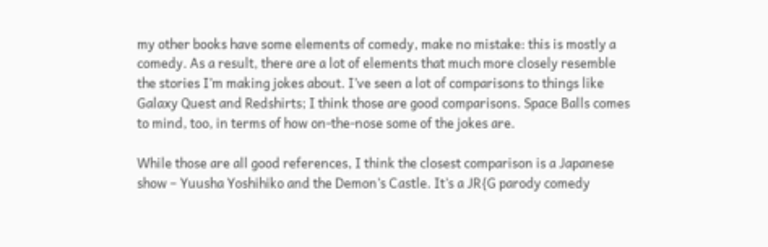my other books have some elements of comedy, make no mistake: this is mostly a comedy. As a result, there are a lot of elements that much more closely resemble the stories I’m making jokes about. I’ve seen a lot of comparisons to things like Galaxy Quest and Redshirts; I think those are good comparisons. Space Balls comes to mind, too, in terms of how on-the-nose some of the jokes are.

While those are all good references, I think the closest comparison is a Japanese show – Yuusha Yoshihiko and the Demon’s Castle. It’s a JR{G parody comedy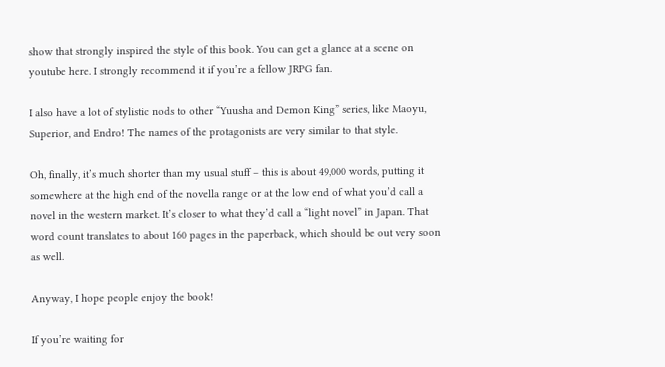show that strongly inspired the style of this book. You can get a glance at a scene on youtube here. I strongly recommend it if you’re a fellow JRPG fan.

I also have a lot of stylistic nods to other “Yuusha and Demon King” series, like Maoyu, Superior, and Endro! The names of the protagonists are very similar to that style.

Oh, finally, it’s much shorter than my usual stuff – this is about 49,000 words, putting it somewhere at the high end of the novella range or at the low end of what you’d call a novel in the western market. It’s closer to what they’d call a “light novel” in Japan. That word count translates to about 160 pages in the paperback, which should be out very soon as well.

Anyway, I hope people enjoy the book!

If you’re waiting for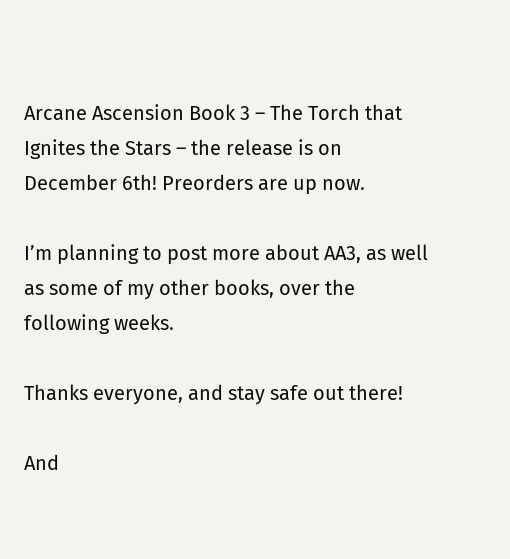Arcane Ascension Book 3 – The Torch that Ignites the Stars – the release is on December 6th! Preorders are up now.

I’m planning to post more about AA3, as well as some of my other books, over the following weeks.

Thanks everyone, and stay safe out there!

And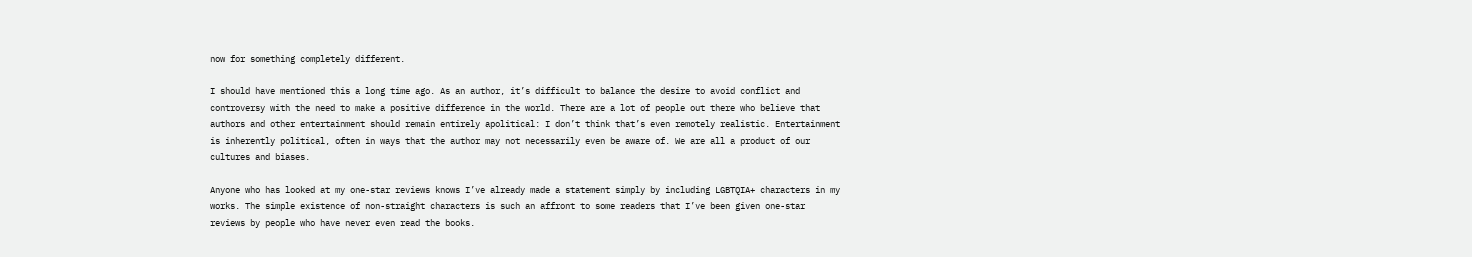now for something completely different.

I should have mentioned this a long time ago. As an author, it’s difficult to balance the desire to avoid conflict and controversy with the need to make a positive difference in the world. There are a lot of people out there who believe that authors and other entertainment should remain entirely apolitical: I don’t think that’s even remotely realistic. Entertainment is inherently political, often in ways that the author may not necessarily even be aware of. We are all a product of our cultures and biases.

Anyone who has looked at my one-star reviews knows I’ve already made a statement simply by including LGBTQIA+ characters in my works. The simple existence of non-straight characters is such an affront to some readers that I’ve been given one-star reviews by people who have never even read the books.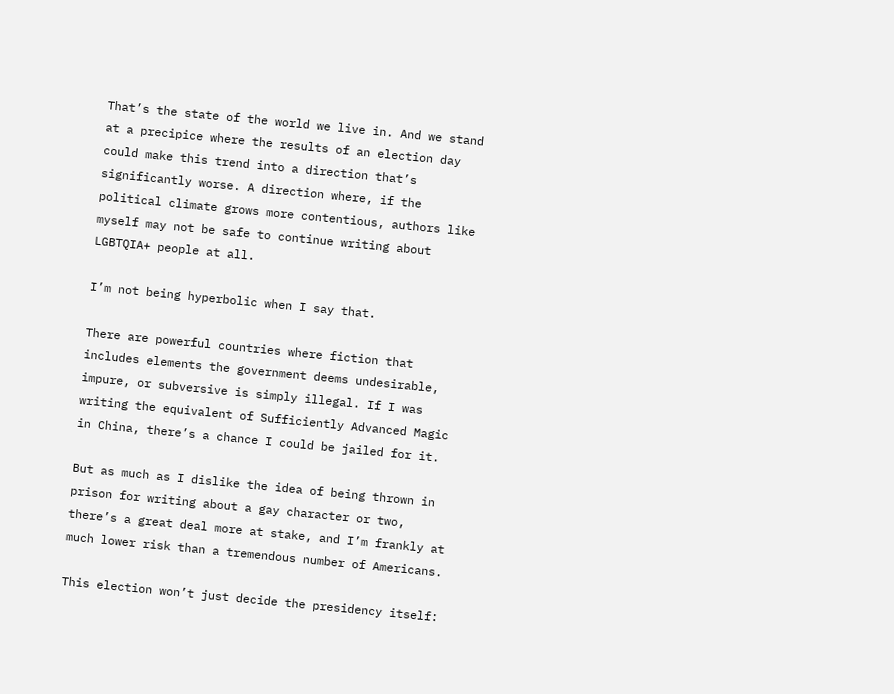That’s the state of the world we live in. And we stand at a precipice where the results of an election day could make this trend into a direction that’s significantly worse. A direction where, if the political climate grows more contentious, authors like myself may not be safe to continue writing about LGBTQIA+ people at all.

I’m not being hyperbolic when I say that.

There are powerful countries where fiction that includes elements the government deems undesirable, impure, or subversive is simply illegal. If I was writing the equivalent of Sufficiently Advanced Magic in China, there’s a chance I could be jailed for it.

But as much as I dislike the idea of being thrown in prison for writing about a gay character or two, there’s a great deal more at stake, and I’m frankly at much lower risk than a tremendous number of Americans.

This election won’t just decide the presidency itself: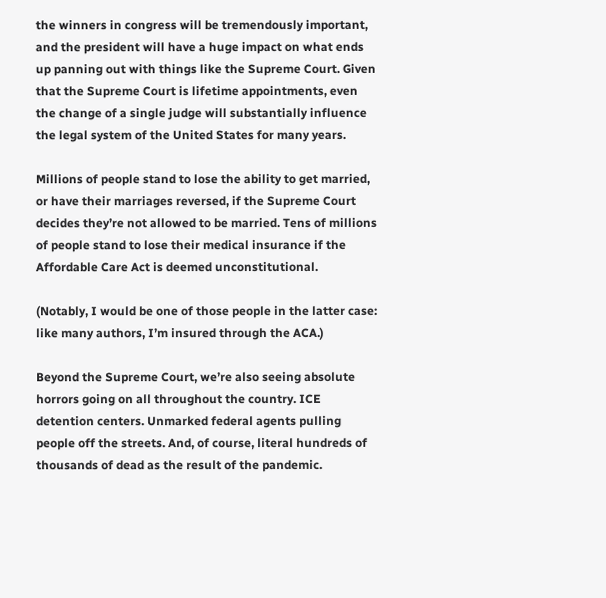the winners in congress will be tremendously important, and the president will have a huge impact on what ends up panning out with things like the Supreme Court. Given that the Supreme Court is lifetime appointments, even the change of a single judge will substantially influence the legal system of the United States for many years.

Millions of people stand to lose the ability to get married, or have their marriages reversed, if the Supreme Court decides they’re not allowed to be married. Tens of millions of people stand to lose their medical insurance if the Affordable Care Act is deemed unconstitutional.

(Notably, I would be one of those people in the latter case: like many authors, I’m insured through the ACA.)

Beyond the Supreme Court, we’re also seeing absolute horrors going on all throughout the country. ICE detention centers. Unmarked federal agents pulling people off the streets. And, of course, literal hundreds of thousands of dead as the result of the pandemic.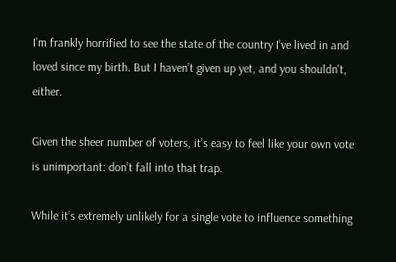I’m frankly horrified to see the state of the country I’ve lived in and loved since my birth. But I haven’t given up yet, and you shouldn’t, either.

Given the sheer number of voters, it’s easy to feel like your own vote is unimportant: don’t fall into that trap.

While it’s extremely unlikely for a single vote to influence something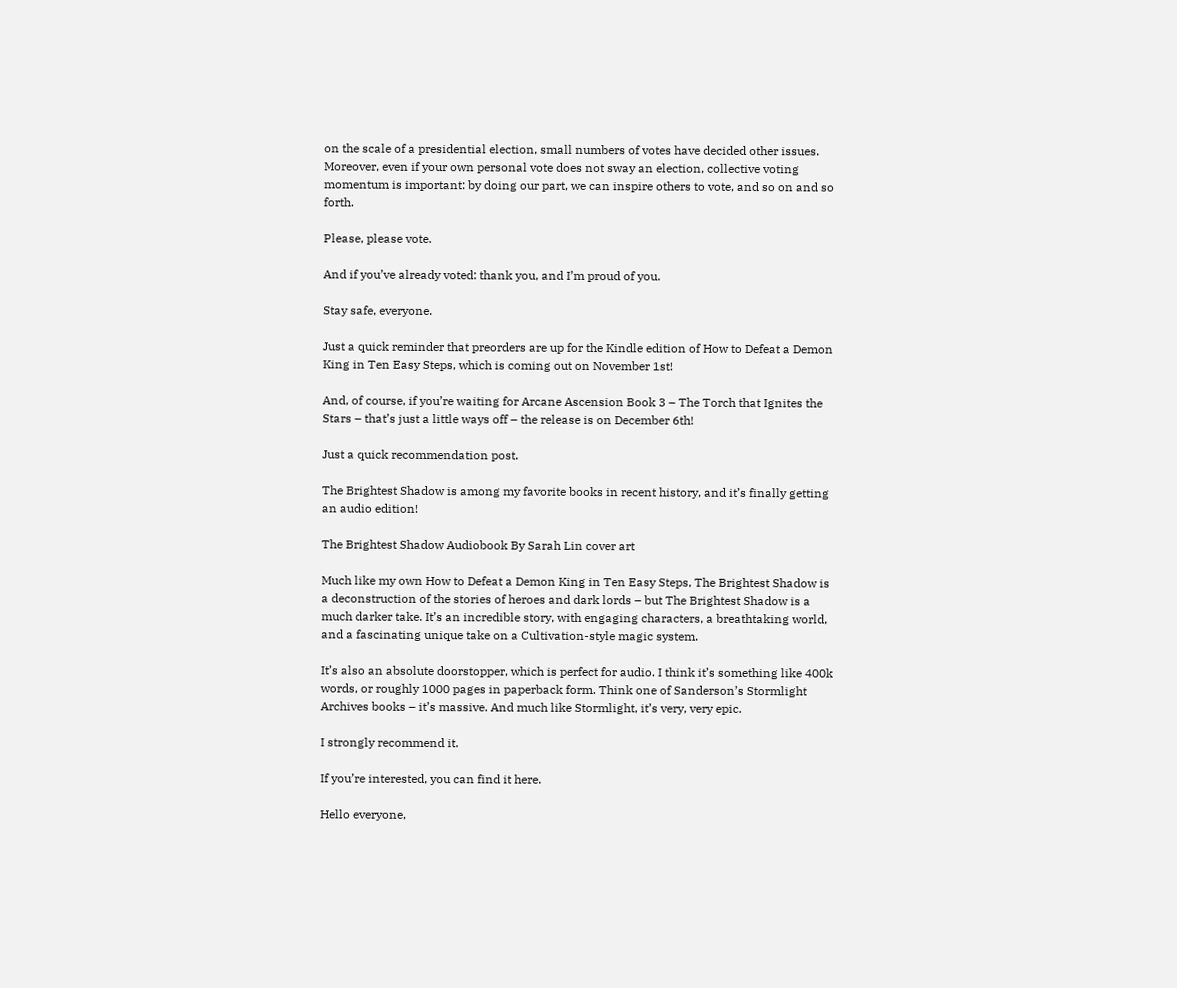on the scale of a presidential election, small numbers of votes have decided other issues. Moreover, even if your own personal vote does not sway an election, collective voting momentum is important: by doing our part, we can inspire others to vote, and so on and so forth.

Please, please vote.

And if you’ve already voted: thank you, and I’m proud of you.

Stay safe, everyone.

Just a quick reminder that preorders are up for the Kindle edition of How to Defeat a Demon King in Ten Easy Steps, which is coming out on November 1st!

And, of course, if you’re waiting for Arcane Ascension Book 3 – The Torch that Ignites the Stars – that’s just a little ways off – the release is on December 6th!

Just a quick recommendation post.

The Brightest Shadow is among my favorite books in recent history, and it’s finally getting an audio edition!

The Brightest Shadow Audiobook By Sarah Lin cover art

Much like my own How to Defeat a Demon King in Ten Easy Steps, The Brightest Shadow is a deconstruction of the stories of heroes and dark lords – but The Brightest Shadow is a much darker take. It’s an incredible story, with engaging characters, a breathtaking world, and a fascinating unique take on a Cultivation-style magic system.

It’s also an absolute doorstopper, which is perfect for audio. I think it’s something like 400k words, or roughly 1000 pages in paperback form. Think one of Sanderson’s Stormlight Archives books – it’s massive. And much like Stormlight, it’s very, very epic.

I strongly recommend it.

If you’re interested, you can find it here.

Hello everyone,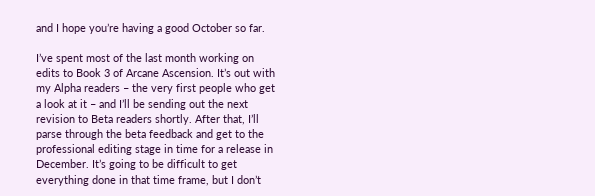and I hope you’re having a good October so far.

I’ve spent most of the last month working on edits to Book 3 of Arcane Ascension. It’s out with my Alpha readers – the very first people who get a look at it – and I’ll be sending out the next revision to Beta readers shortly. After that, I’ll parse through the beta feedback and get to the professional editing stage in time for a release in December. It’s going to be difficult to get everything done in that time frame, but I don’t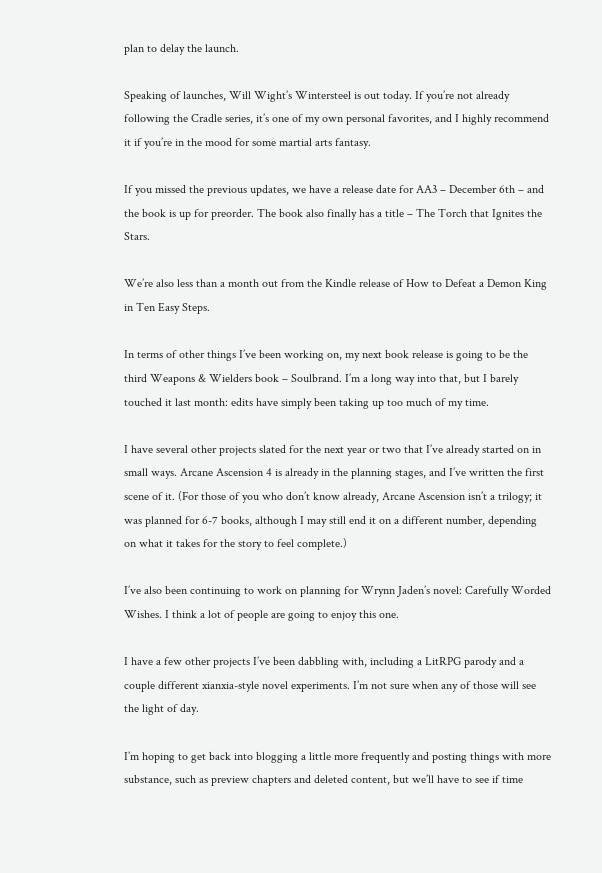plan to delay the launch.

Speaking of launches, Will Wight’s Wintersteel is out today. If you’re not already following the Cradle series, it’s one of my own personal favorites, and I highly recommend it if you’re in the mood for some martial arts fantasy.

If you missed the previous updates, we have a release date for AA3 – December 6th – and the book is up for preorder. The book also finally has a title – The Torch that Ignites the Stars.

We’re also less than a month out from the Kindle release of How to Defeat a Demon King in Ten Easy Steps.

In terms of other things I’ve been working on, my next book release is going to be the third Weapons & Wielders book – Soulbrand. I’m a long way into that, but I barely touched it last month: edits have simply been taking up too much of my time.

I have several other projects slated for the next year or two that I’ve already started on in small ways. Arcane Ascension 4 is already in the planning stages, and I’ve written the first scene of it. (For those of you who don’t know already, Arcane Ascension isn’t a trilogy; it was planned for 6-7 books, although I may still end it on a different number, depending on what it takes for the story to feel complete.)

I’ve also been continuing to work on planning for Wrynn Jaden’s novel: Carefully Worded Wishes. I think a lot of people are going to enjoy this one.

I have a few other projects I’ve been dabbling with, including a LitRPG parody and a couple different xianxia-style novel experiments. I’m not sure when any of those will see the light of day.

I’m hoping to get back into blogging a little more frequently and posting things with more substance, such as preview chapters and deleted content, but we’ll have to see if time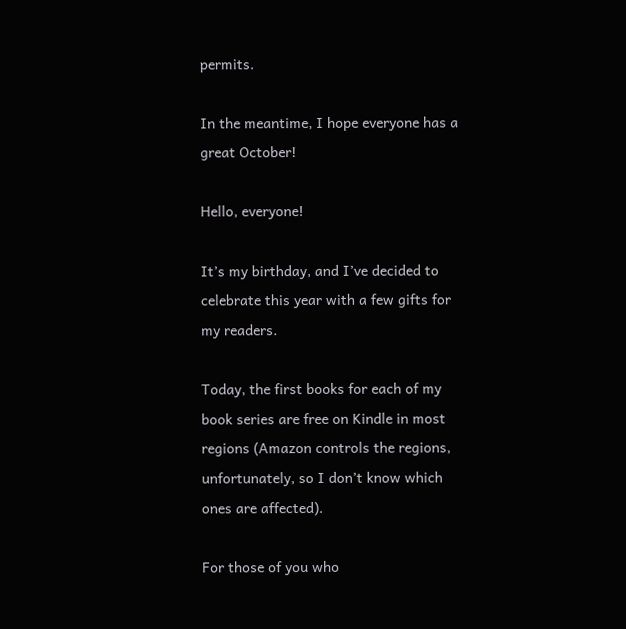permits.

In the meantime, I hope everyone has a great October!

Hello, everyone!

It’s my birthday, and I’ve decided to celebrate this year with a few gifts for my readers.

Today, the first books for each of my book series are free on Kindle in most regions (Amazon controls the regions, unfortunately, so I don’t know which ones are affected).

For those of you who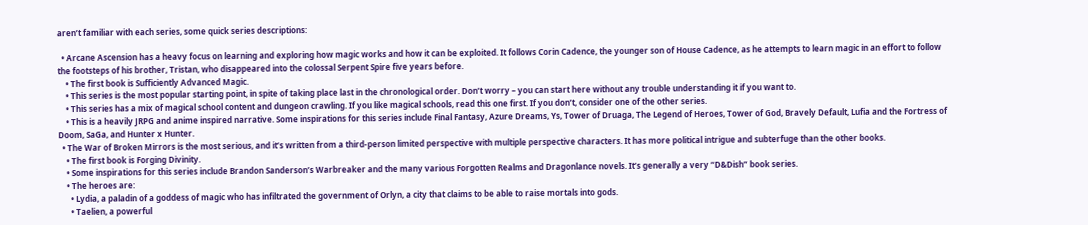aren’t familiar with each series, some quick series descriptions:

  • Arcane Ascension has a heavy focus on learning and exploring how magic works and how it can be exploited. It follows Corin Cadence, the younger son of House Cadence, as he attempts to learn magic in an effort to follow the footsteps of his brother, Tristan, who disappeared into the colossal Serpent Spire five years before.
    • The first book is Sufficiently Advanced Magic.
    • This series is the most popular starting point, in spite of taking place last in the chronological order. Don’t worry – you can start here without any trouble understanding it if you want to.
    • This series has a mix of magical school content and dungeon crawling. If you like magical schools, read this one first. If you don’t, consider one of the other series.
    • This is a heavily JRPG and anime inspired narrative. Some inspirations for this series include Final Fantasy, Azure Dreams, Ys, Tower of Druaga, The Legend of Heroes, Tower of God, Bravely Default, Lufia and the Fortress of Doom, SaGa, and Hunter x Hunter.
  • The War of Broken Mirrors is the most serious, and it’s written from a third-person limited perspective with multiple perspective characters. It has more political intrigue and subterfuge than the other books.
    • The first book is Forging Divinity.
    • Some inspirations for this series include Brandon Sanderson’s Warbreaker and the many various Forgotten Realms and Dragonlance novels. It’s generally a very “D&Dish” book series.
    • The heroes are:
      • Lydia, a paladin of a goddess of magic who has infiltrated the government of Orlyn, a city that claims to be able to raise mortals into gods.
      • Taelien, a powerful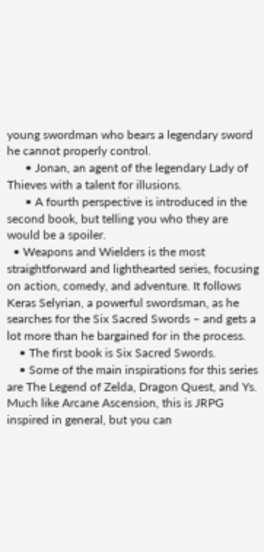young swordman who bears a legendary sword he cannot properly control.
      • Jonan, an agent of the legendary Lady of Thieves with a talent for illusions.
      • A fourth perspective is introduced in the second book, but telling you who they are would be a spoiler.
  • Weapons and Wielders is the most straightforward and lighthearted series, focusing on action, comedy, and adventure. It follows Keras Selyrian, a powerful swordsman, as he searches for the Six Sacred Swords – and gets a lot more than he bargained for in the process.
    • The first book is Six Sacred Swords.
    • Some of the main inspirations for this series are The Legend of Zelda, Dragon Quest, and Ys. Much like Arcane Ascension, this is JRPG inspired in general, but you can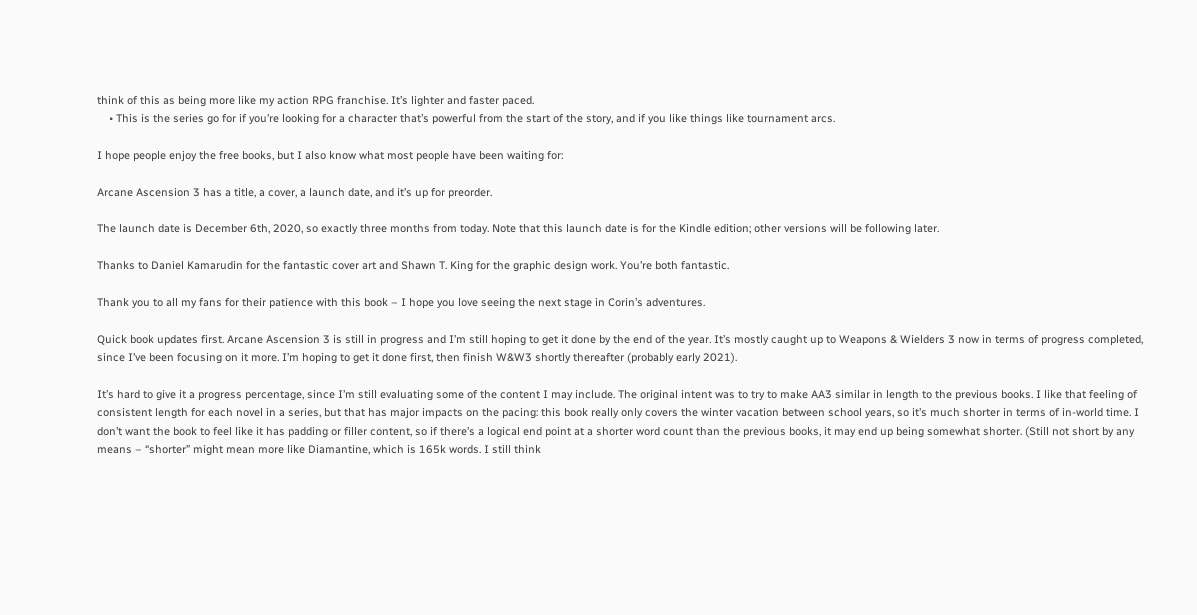think of this as being more like my action RPG franchise. It’s lighter and faster paced.
    • This is the series go for if you’re looking for a character that’s powerful from the start of the story, and if you like things like tournament arcs.

I hope people enjoy the free books, but I also know what most people have been waiting for:

Arcane Ascension 3 has a title, a cover, a launch date, and it’s up for preorder.

The launch date is December 6th, 2020, so exactly three months from today. Note that this launch date is for the Kindle edition; other versions will be following later.

Thanks to Daniel Kamarudin for the fantastic cover art and Shawn T. King for the graphic design work. You’re both fantastic.

Thank you to all my fans for their patience with this book – I hope you love seeing the next stage in Corin’s adventures.

Quick book updates first. Arcane Ascension 3 is still in progress and I’m still hoping to get it done by the end of the year. It’s mostly caught up to Weapons & Wielders 3 now in terms of progress completed, since I’ve been focusing on it more. I’m hoping to get it done first, then finish W&W3 shortly thereafter (probably early 2021).

It’s hard to give it a progress percentage, since I’m still evaluating some of the content I may include. The original intent was to try to make AA3 similar in length to the previous books. I like that feeling of consistent length for each novel in a series, but that has major impacts on the pacing: this book really only covers the winter vacation between school years, so it’s much shorter in terms of in-world time. I don’t want the book to feel like it has padding or filler content, so if there’s a logical end point at a shorter word count than the previous books, it may end up being somewhat shorter. (Still not short by any means – “shorter” might mean more like Diamantine, which is 165k words. I still think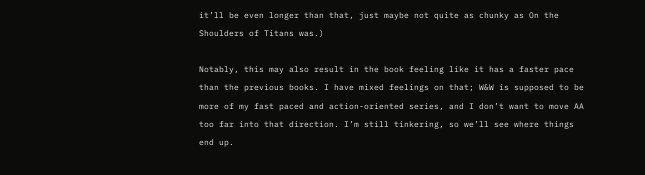it’ll be even longer than that, just maybe not quite as chunky as On the Shoulders of Titans was.)

Notably, this may also result in the book feeling like it has a faster pace than the previous books. I have mixed feelings on that; W&W is supposed to be more of my fast paced and action-oriented series, and I don’t want to move AA too far into that direction. I’m still tinkering, so we’ll see where things end up.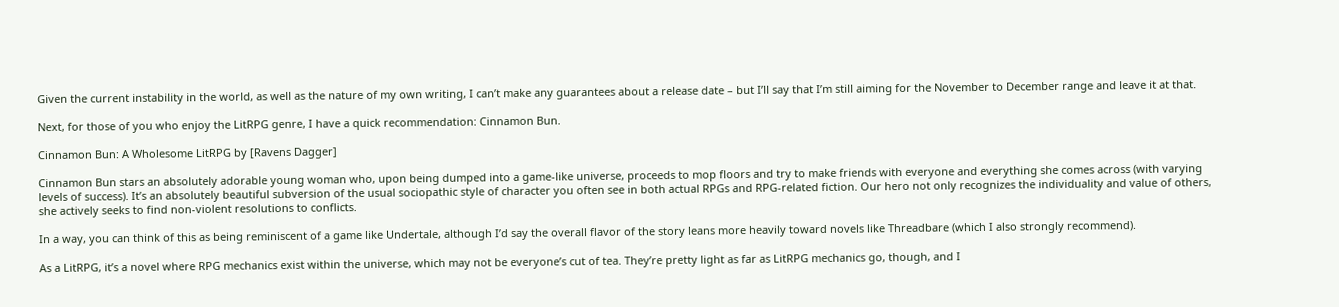Given the current instability in the world, as well as the nature of my own writing, I can’t make any guarantees about a release date – but I’ll say that I’m still aiming for the November to December range and leave it at that.

Next, for those of you who enjoy the LitRPG genre, I have a quick recommendation: Cinnamon Bun.

Cinnamon Bun: A Wholesome LitRPG by [Ravens Dagger]

Cinnamon Bun stars an absolutely adorable young woman who, upon being dumped into a game-like universe, proceeds to mop floors and try to make friends with everyone and everything she comes across (with varying levels of success). It’s an absolutely beautiful subversion of the usual sociopathic style of character you often see in both actual RPGs and RPG-related fiction. Our hero not only recognizes the individuality and value of others, she actively seeks to find non-violent resolutions to conflicts.

In a way, you can think of this as being reminiscent of a game like Undertale, although I’d say the overall flavor of the story leans more heavily toward novels like Threadbare (which I also strongly recommend).

As a LitRPG, it’s a novel where RPG mechanics exist within the universe, which may not be everyone’s cut of tea. They’re pretty light as far as LitRPG mechanics go, though, and I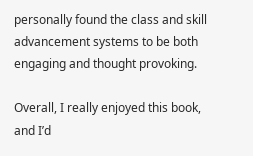personally found the class and skill advancement systems to be both engaging and thought provoking.

Overall, I really enjoyed this book, and I’d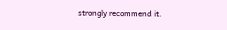strongly recommend it.